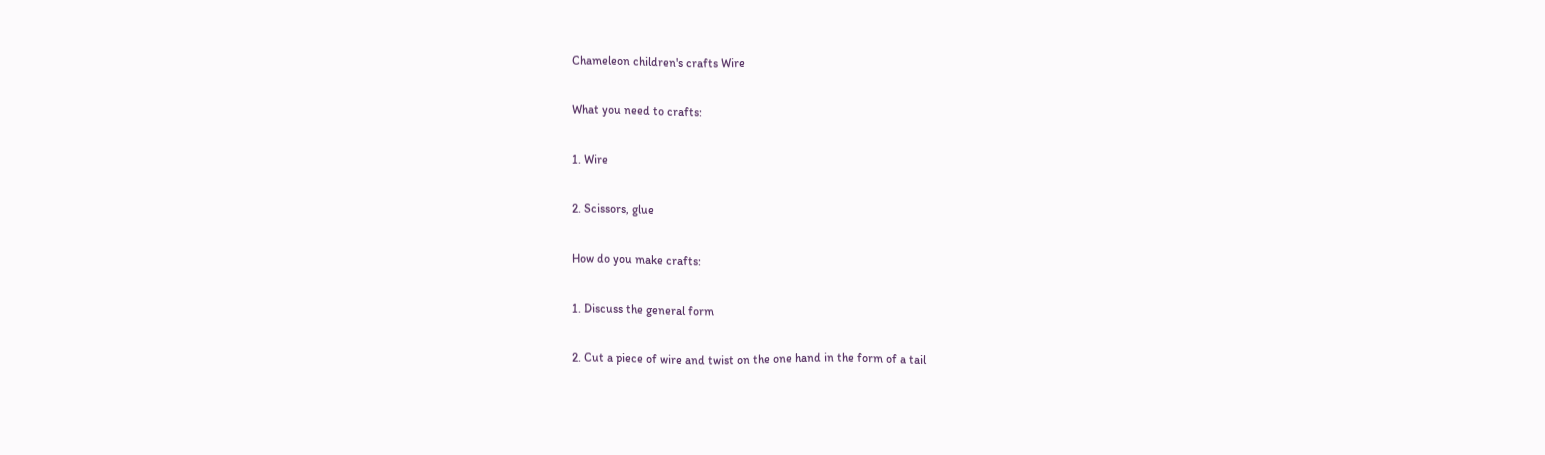Chameleon children's crafts Wire

What you need to crafts:

1. Wire

2. Scissors, glue

How do you make crafts:

1. Discuss the general form

2. Cut a piece of wire and twist on the one hand in the form of a tail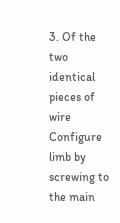3. Of the two identical pieces of wire Configure limb by screwing to the main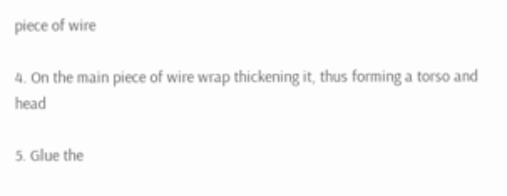piece of wire

4. On the main piece of wire wrap thickening it, thus forming a torso and head

5. Glue the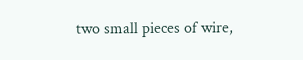two small pieces of wire,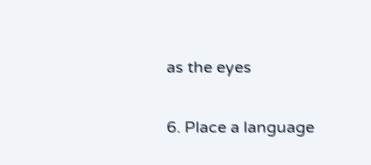as the eyes

6. Place a language